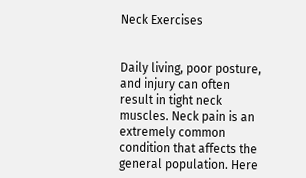Neck Exercises


Daily living, poor posture, and injury can often result in tight neck muscles. Neck pain is an extremely common condition that affects the general population. Here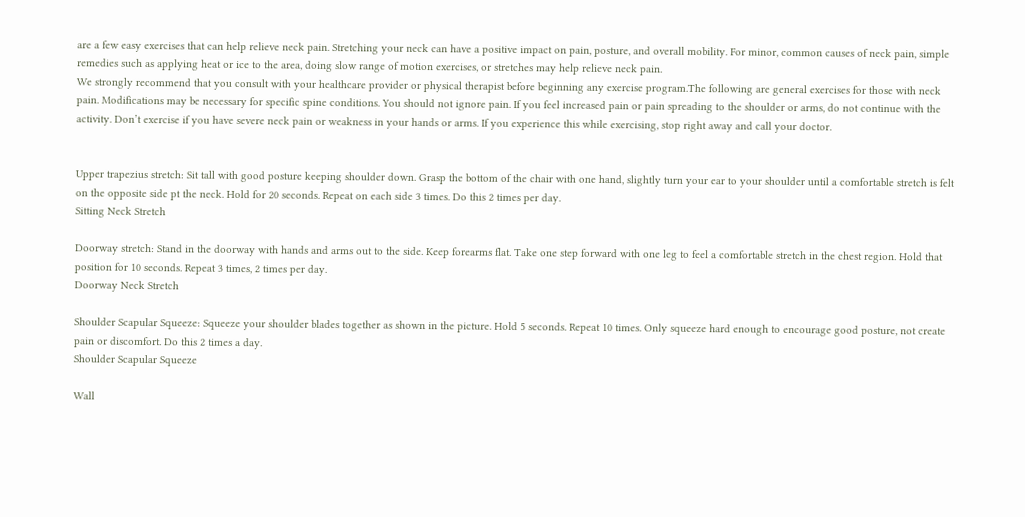are a few easy exercises that can help relieve neck pain. Stretching your neck can have a positive impact on pain, posture, and overall mobility. For minor, common causes of neck pain, simple remedies such as applying heat or ice to the area, doing slow range of motion exercises, or stretches may help relieve neck pain.
We strongly recommend that you consult with your healthcare provider or physical therapist before beginning any exercise program.The following are general exercises for those with neck pain. Modifications may be necessary for specific spine conditions. You should not ignore pain. If you feel increased pain or pain spreading to the shoulder or arms, do not continue with the activity. Don’t exercise if you have severe neck pain or weakness in your hands or arms. If you experience this while exercising, stop right away and call your doctor.


Upper trapezius stretch: Sit tall with good posture keeping shoulder down. Grasp the bottom of the chair with one hand, slightly turn your ear to your shoulder until a comfortable stretch is felt on the opposite side pt the neck. Hold for 20 seconds. Repeat on each side 3 times. Do this 2 times per day.
Sitting Neck Stretch

Doorway stretch: Stand in the doorway with hands and arms out to the side. Keep forearms flat. Take one step forward with one leg to feel a comfortable stretch in the chest region. Hold that position for 10 seconds. Repeat 3 times, 2 times per day.
Doorway Neck Stretch

Shoulder Scapular Squeeze: Squeeze your shoulder blades together as shown in the picture. Hold 5 seconds. Repeat 10 times. Only squeeze hard enough to encourage good posture, not create pain or discomfort. Do this 2 times a day.
Shoulder Scapular Squeeze

Wall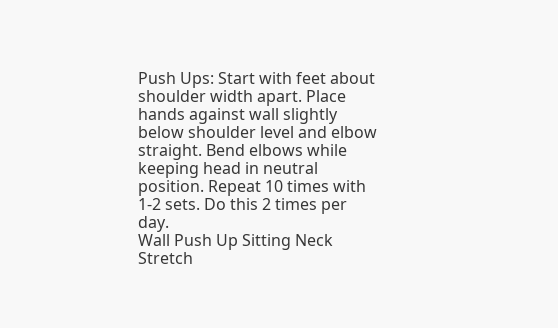Push Ups: Start with feet about shoulder width apart. Place hands against wall slightly below shoulder level and elbow straight. Bend elbows while keeping head in neutral position. Repeat 10 times with 1-2 sets. Do this 2 times per day.
Wall Push Up Sitting Neck Stretch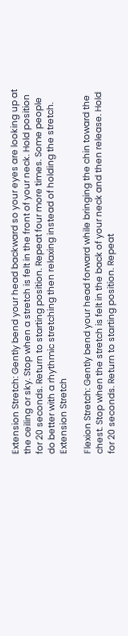Extension Stretch: Gently bend your head backward so your eyes are looking up at the ceiling or sky. Stop when a stretch is felt in the front of your neck. Hold position for 20 seconds. Return to starting position. Repeat four more times. Some people do better with a rhythmic stretching then relaxing instead of holding the stretch.
Extension Stretch

Flexion Stretch: Gently bend your head forward while bringing the chin toward the chest. Stop when the stretch is felt in the back of your neck and then release. Hold for 20 seconds. Return to starting position. Repeat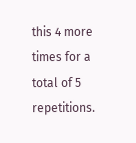this 4 more times for a total of 5 repetitions.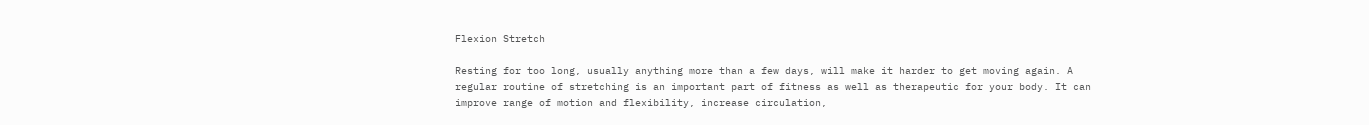Flexion Stretch

Resting for too long, usually anything more than a few days, will make it harder to get moving again. A regular routine of stretching is an important part of fitness as well as therapeutic for your body. It can improve range of motion and flexibility, increase circulation,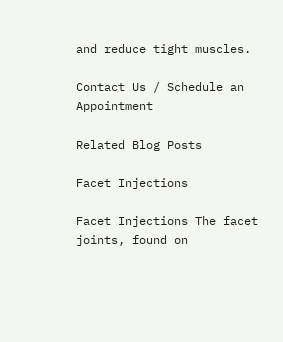and reduce tight muscles.

Contact Us / Schedule an Appointment

Related Blog Posts

Facet Injections

Facet Injections The facet joints, found on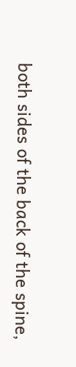both sides of the back of the spine,